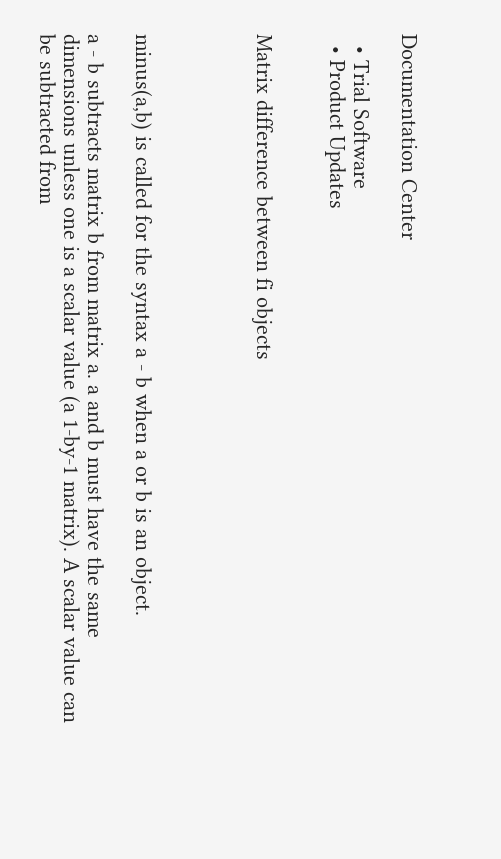Documentation Center

  • Trial Software
  • Product Updates


Matrix difference between fi objects




minus(a,b) is called for the syntax a - b when a or b is an object.

a - b subtracts matrix b from matrix a. a and b must have the same dimensions unless one is a scalar value (a 1-by-1 matrix). A scalar value can be subtracted from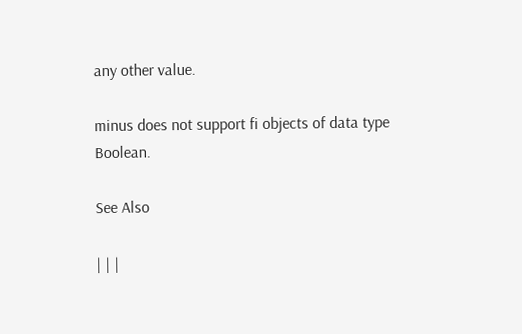any other value.

minus does not support fi objects of data type Boolean.

See Also

| | |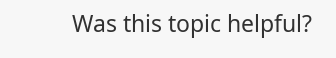Was this topic helpful?